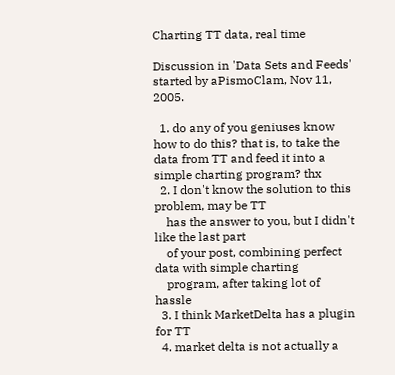Charting TT data, real time

Discussion in 'Data Sets and Feeds' started by aPismoClam, Nov 11, 2005.

  1. do any of you geniuses know how to do this? that is, to take the data from TT and feed it into a simple charting program? thx
  2. I don't know the solution to this problem, may be TT
    has the answer to you, but I didn't like the last part
    of your post, combining perfect data with simple charting
    program, after taking lot of hassle
  3. I think MarketDelta has a plugin for TT
  4. market delta is not actually a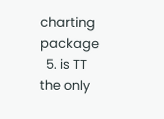charting package
  5. is TT the only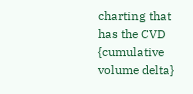charting that has the CVD {cumulative volume delta}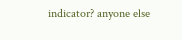indicator? anyone else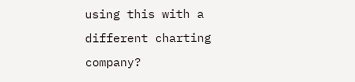using this with a different charting company?